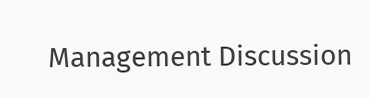Management Discussion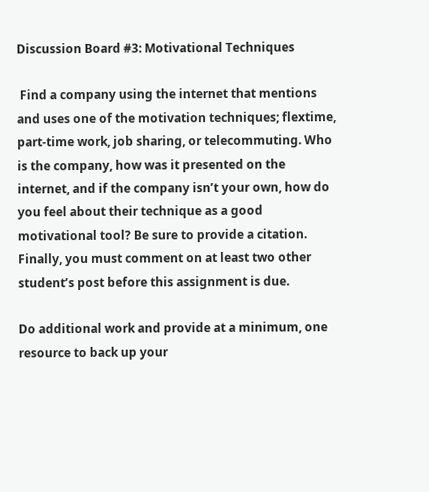Discussion Board #3: Motivational Techniques

 Find a company using the internet that mentions and uses one of the motivation techniques; flextime, part-time work, job sharing, or telecommuting. Who is the company, how was it presented on the internet, and if the company isn’t your own, how do you feel about their technique as a good motivational tool? Be sure to provide a citation. Finally, you must comment on at least two other student’s post before this assignment is due.

Do additional work and provide at a minimum, one resource to back up your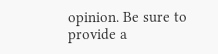opinion. Be sure to provide a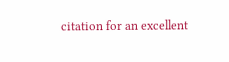citation for an excellent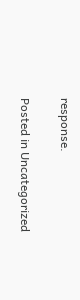response.

Posted in Uncategorized